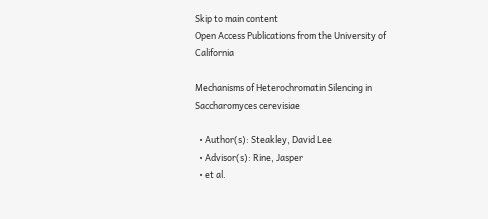Skip to main content
Open Access Publications from the University of California

Mechanisms of Heterochromatin Silencing in Saccharomyces cerevisiae

  • Author(s): Steakley, David Lee
  • Advisor(s): Rine, Jasper
  • et al.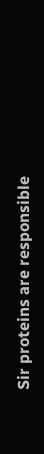Sir proteins are responsible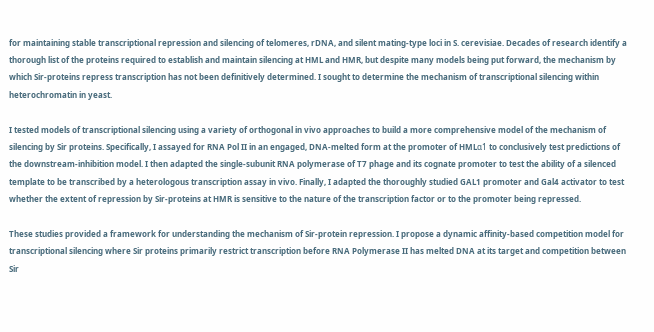for maintaining stable transcriptional repression and silencing of telomeres, rDNA, and silent mating-type loci in S. cerevisiae. Decades of research identify a thorough list of the proteins required to establish and maintain silencing at HML and HMR, but despite many models being put forward, the mechanism by which Sir-proteins repress transcription has not been definitively determined. I sought to determine the mechanism of transcriptional silencing within heterochromatin in yeast.

I tested models of transcriptional silencing using a variety of orthogonal in vivo approaches to build a more comprehensive model of the mechanism of silencing by Sir proteins. Specifically, I assayed for RNA Pol II in an engaged, DNA-melted form at the promoter of HMLα1 to conclusively test predictions of the downstream-inhibition model. I then adapted the single-subunit RNA polymerase of T7 phage and its cognate promoter to test the ability of a silenced template to be transcribed by a heterologous transcription assay in vivo. Finally, I adapted the thoroughly studied GAL1 promoter and Gal4 activator to test whether the extent of repression by Sir-proteins at HMR is sensitive to the nature of the transcription factor or to the promoter being repressed.

These studies provided a framework for understanding the mechanism of Sir-protein repression. I propose a dynamic affinity-based competition model for transcriptional silencing where Sir proteins primarily restrict transcription before RNA Polymerase II has melted DNA at its target and competition between Sir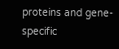proteins and gene-specific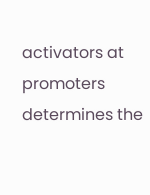activators at promoters determines the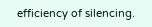efficiency of silencing.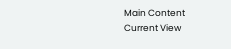Main Content
Current View